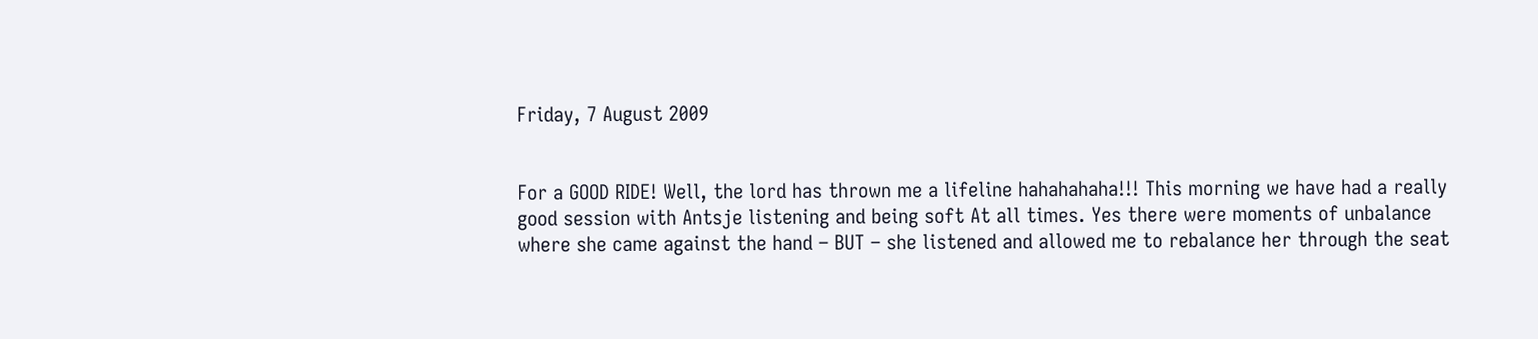Friday, 7 August 2009


For a GOOD RIDE! Well, the lord has thrown me a lifeline hahahahaha!!! This morning we have had a really good session with Antsje listening and being soft At all times. Yes there were moments of unbalance where she came against the hand – BUT – she listened and allowed me to rebalance her through the seat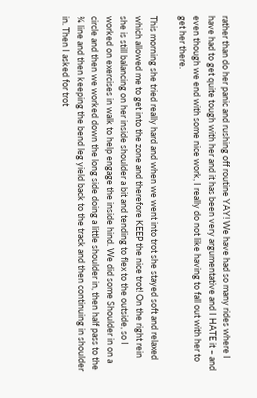rather than do her panic and rushing off routine YAY! We have had so many rides where I have had to get quite tough with her and it has been very argumentative and I HATE it – and even though we end with some nice work, I really do not like having to fall out with her to get her there.

This morning she tried really hard and when we went into trot she stayed soft and relaxed which allowed me to get into the zone and therefore KEEP the nice trot! On the right rein she is still balancing on her inside shoulder a bit and tending to flex to the outside, so I worked on exercises in walk to help engage the inside hind. We did some Shoulder in on a circle and then we worked down the long side doing a little shoulder in, then half pass to the ¾ line and then keeping the bend leg yield back to the track and then continuing in shoulder in. Then I asked for trot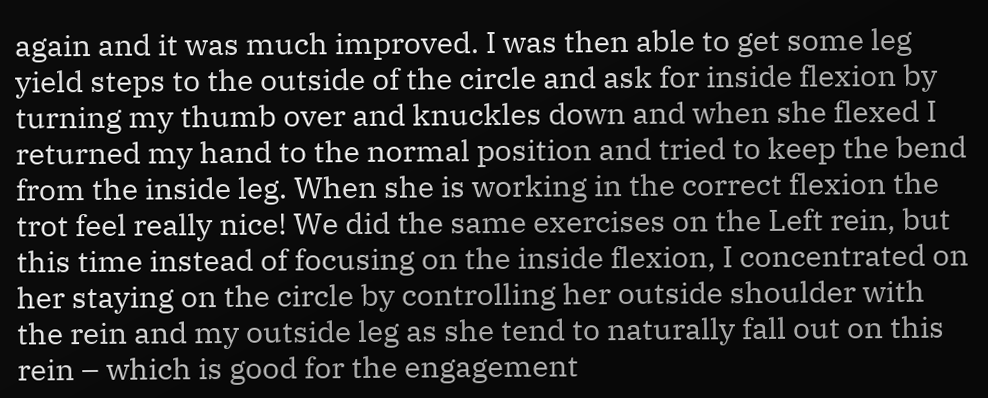again and it was much improved. I was then able to get some leg yield steps to the outside of the circle and ask for inside flexion by turning my thumb over and knuckles down and when she flexed I returned my hand to the normal position and tried to keep the bend from the inside leg. When she is working in the correct flexion the trot feel really nice! We did the same exercises on the Left rein, but this time instead of focusing on the inside flexion, I concentrated on her staying on the circle by controlling her outside shoulder with the rein and my outside leg as she tend to naturally fall out on this rein – which is good for the engagement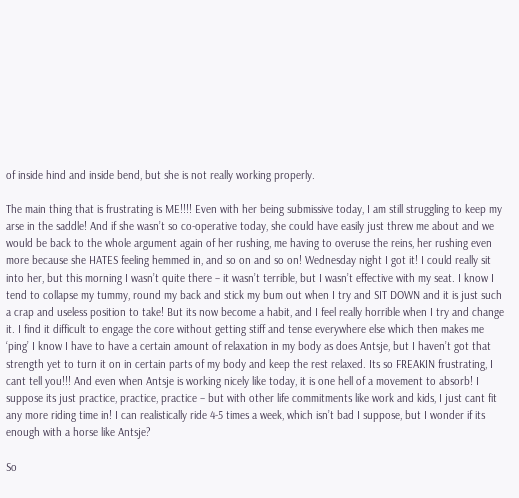of inside hind and inside bend, but she is not really working properly.

The main thing that is frustrating is ME!!!! Even with her being submissive today, I am still struggling to keep my arse in the saddle! And if she wasn’t so co-operative today, she could have easily just threw me about and we would be back to the whole argument again of her rushing, me having to overuse the reins, her rushing even more because she HATES feeling hemmed in, and so on and so on! Wednesday night I got it! I could really sit into her, but this morning I wasn’t quite there – it wasn’t terrible, but I wasn’t effective with my seat. I know I tend to collapse my tummy, round my back and stick my bum out when I try and SIT DOWN and it is just such a crap and useless position to take! But its now become a habit, and I feel really horrible when I try and change it. I find it difficult to engage the core without getting stiff and tense everywhere else which then makes me ‘ping’ I know I have to have a certain amount of relaxation in my body as does Antsje, but I haven’t got that strength yet to turn it on in certain parts of my body and keep the rest relaxed. Its so FREAKIN frustrating, I cant tell you!!! And even when Antsje is working nicely like today, it is one hell of a movement to absorb! I suppose its just practice, practice, practice – but with other life commitments like work and kids, I just cant fit any more riding time in! I can realistically ride 4-5 times a week, which isn’t bad I suppose, but I wonder if its enough with a horse like Antsje?

So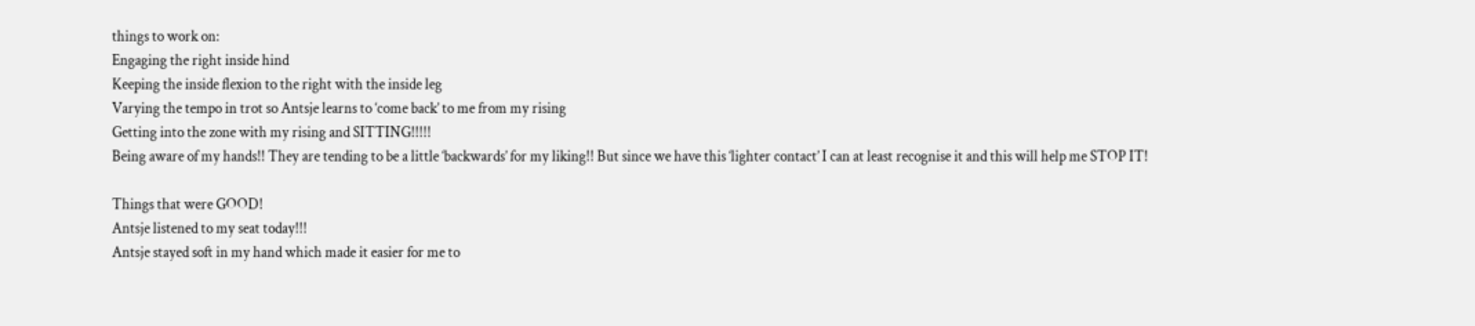things to work on:
Engaging the right inside hind
Keeping the inside flexion to the right with the inside leg
Varying the tempo in trot so Antsje learns to ‘come back’ to me from my rising
Getting into the zone with my rising and SITTING!!!!!
Being aware of my hands!! They are tending to be a little ‘backwards’ for my liking!! But since we have this ‘lighter contact’ I can at least recognise it and this will help me STOP IT!

Things that were GOOD!
Antsje listened to my seat today!!!
Antsje stayed soft in my hand which made it easier for me to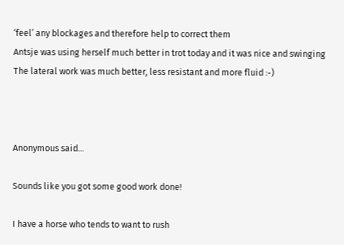‘feel’ any blockages and therefore help to correct them
Antsje was using herself much better in trot today and it was nice and swinging
The lateral work was much better, less resistant and more fluid :-)



Anonymous said...

Sounds like you got some good work done!

I have a horse who tends to want to rush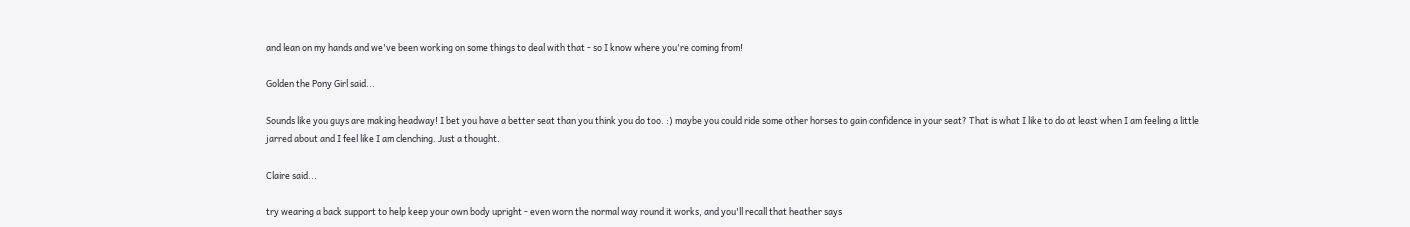and lean on my hands and we've been working on some things to deal with that - so I know where you're coming from!

Golden the Pony Girl said...

Sounds like you guys are making headway! I bet you have a better seat than you think you do too. :) maybe you could ride some other horses to gain confidence in your seat? That is what I like to do at least when I am feeling a little jarred about and I feel like I am clenching. Just a thought.

Claire said...

try wearing a back support to help keep your own body upright - even worn the normal way round it works, and you'll recall that heather says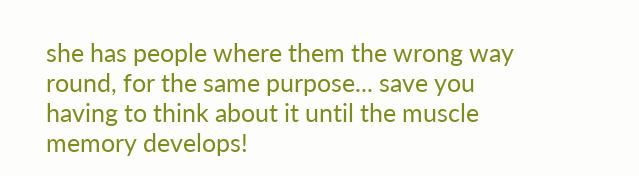she has people where them the wrong way round, for the same purpose... save you having to think about it until the muscle memory develops!